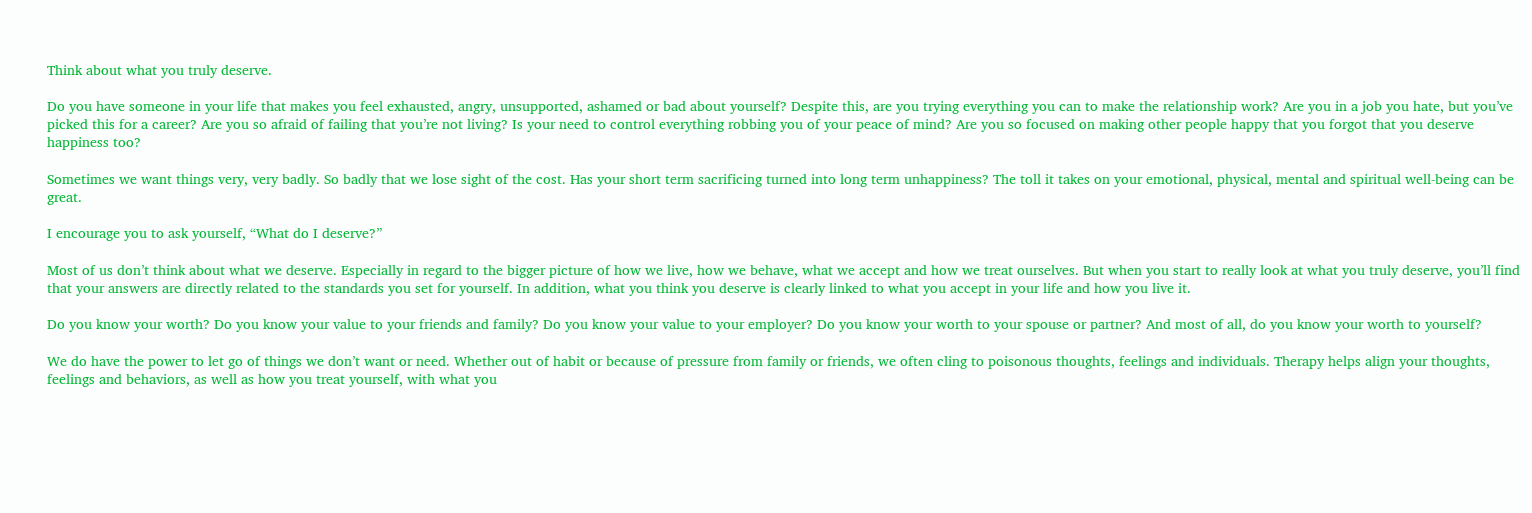Think about what you truly deserve.

Do you have someone in your life that makes you feel exhausted, angry, unsupported, ashamed or bad about yourself? Despite this, are you trying everything you can to make the relationship work? Are you in a job you hate, but you’ve picked this for a career? Are you so afraid of failing that you’re not living? Is your need to control everything robbing you of your peace of mind? Are you so focused on making other people happy that you forgot that you deserve happiness too?

Sometimes we want things very, very badly. So badly that we lose sight of the cost. Has your short term sacrificing turned into long term unhappiness? The toll it takes on your emotional, physical, mental and spiritual well-being can be great.

I encourage you to ask yourself, “What do I deserve?”

Most of us don’t think about what we deserve. Especially in regard to the bigger picture of how we live, how we behave, what we accept and how we treat ourselves. But when you start to really look at what you truly deserve, you’ll find that your answers are directly related to the standards you set for yourself. In addition, what you think you deserve is clearly linked to what you accept in your life and how you live it.

Do you know your worth? Do you know your value to your friends and family? Do you know your value to your employer? Do you know your worth to your spouse or partner? And most of all, do you know your worth to yourself?

We do have the power to let go of things we don’t want or need. Whether out of habit or because of pressure from family or friends, we often cling to poisonous thoughts, feelings and individuals. Therapy helps align your thoughts, feelings and behaviors, as well as how you treat yourself, with what you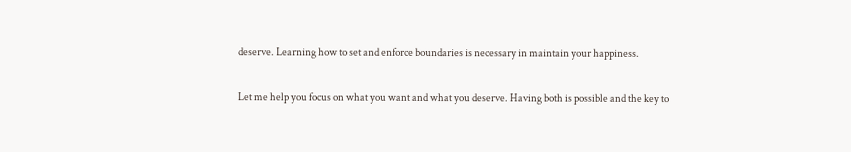deserve. Learning how to set and enforce boundaries is necessary in maintain your happiness.

Let me help you focus on what you want and what you deserve. Having both is possible and the key to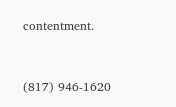contentment.


(817) 946-1620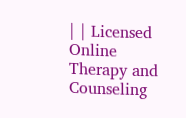| | Licensed Online Therapy and Counseling